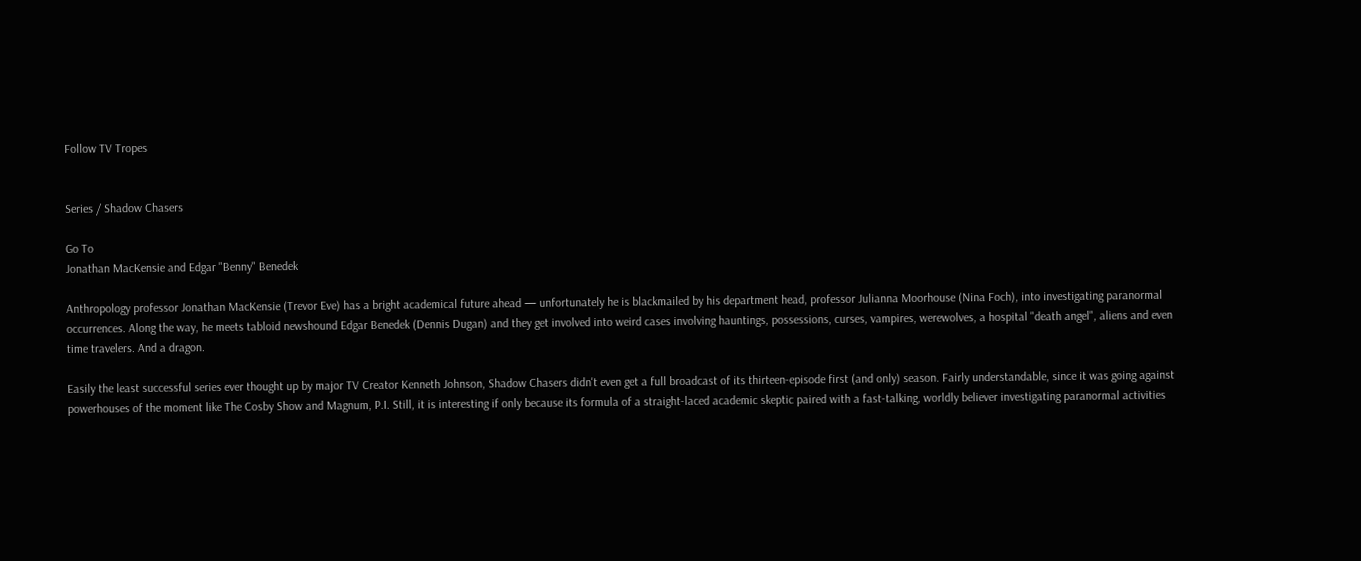Follow TV Tropes


Series / Shadow Chasers

Go To
Jonathan MacKensie and Edgar "Benny" Benedek

Anthropology professor Jonathan MacKensie (Trevor Eve) has a bright academical future ahead — unfortunately he is blackmailed by his department head, professor Julianna Moorhouse (Nina Foch), into investigating paranormal occurrences. Along the way, he meets tabloid newshound Edgar Benedek (Dennis Dugan) and they get involved into weird cases involving hauntings, possessions, curses, vampires, werewolves, a hospital "death angel", aliens and even time travelers. And a dragon.

Easily the least successful series ever thought up by major TV Creator Kenneth Johnson, Shadow Chasers didn't even get a full broadcast of its thirteen-episode first (and only) season. Fairly understandable, since it was going against powerhouses of the moment like The Cosby Show and Magnum, P.I. Still, it is interesting if only because its formula of a straight-laced academic skeptic paired with a fast-talking, worldly believer investigating paranormal activities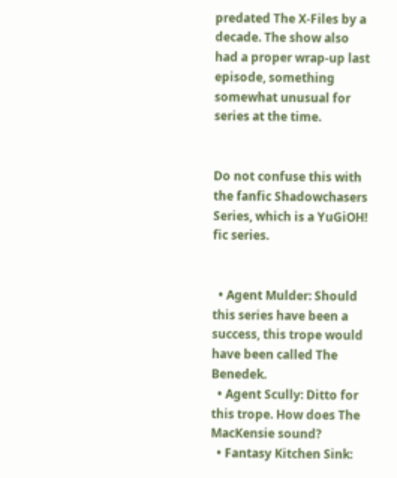predated The X-Files by a decade. The show also had a proper wrap-up last episode, something somewhat unusual for series at the time.


Do not confuse this with the fanfic Shadowchasers Series, which is a YuGiOH! fic series.


  • Agent Mulder: Should this series have been a success, this trope would have been called The Benedek.
  • Agent Scully: Ditto for this trope. How does The MacKensie sound?
  • Fantasy Kitchen Sink: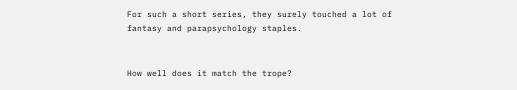For such a short series, they surely touched a lot of fantasy and parapsychology staples.


How well does it match the trope?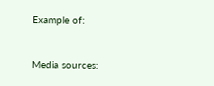Example of:


Media sources: